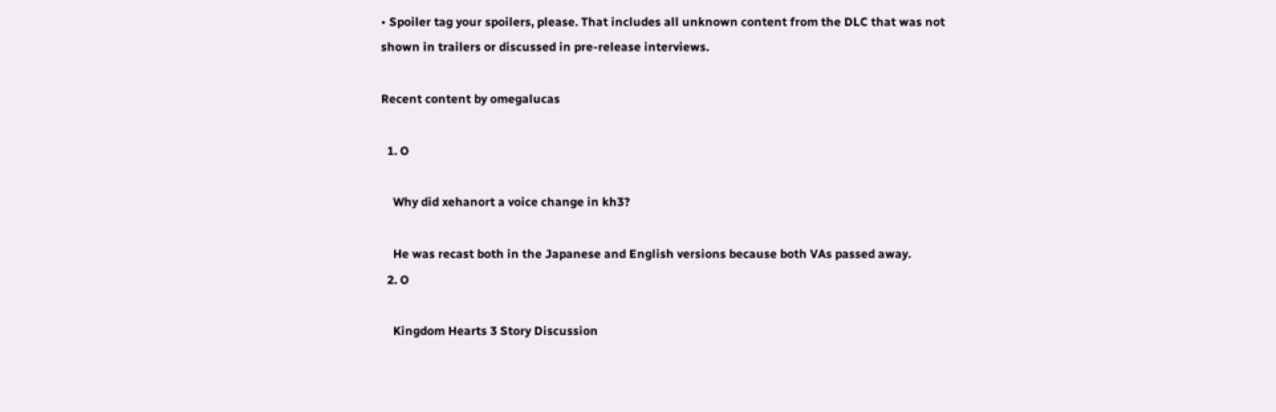• Spoiler tag your spoilers, please. That includes all unknown content from the DLC that was not shown in trailers or discussed in pre-release interviews.

Recent content by omegalucas

  1. O

    Why did xehanort a voice change in kh3?

    He was recast both in the Japanese and English versions because both VAs passed away.
  2. O

    Kingdom Hearts 3 Story Discussion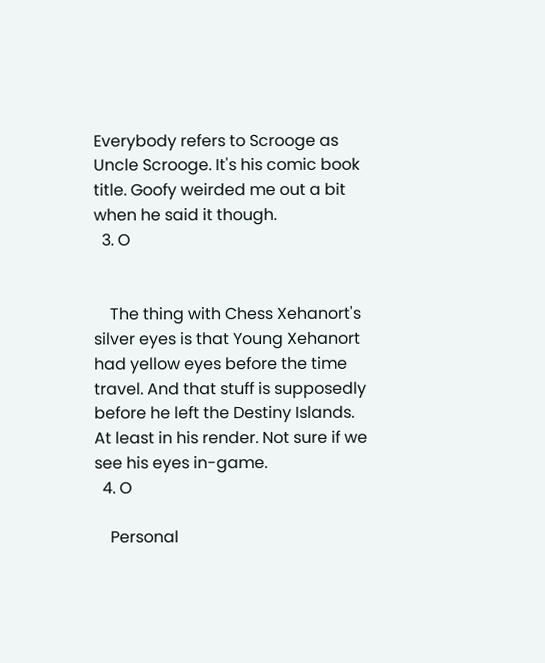Everybody refers to Scrooge as Uncle Scrooge. It's his comic book title. Goofy weirded me out a bit when he said it though.
  3. O


    The thing with Chess Xehanort's silver eyes is that Young Xehanort had yellow eyes before the time travel. And that stuff is supposedly before he left the Destiny Islands. At least in his render. Not sure if we see his eyes in-game.
  4. O

    Personal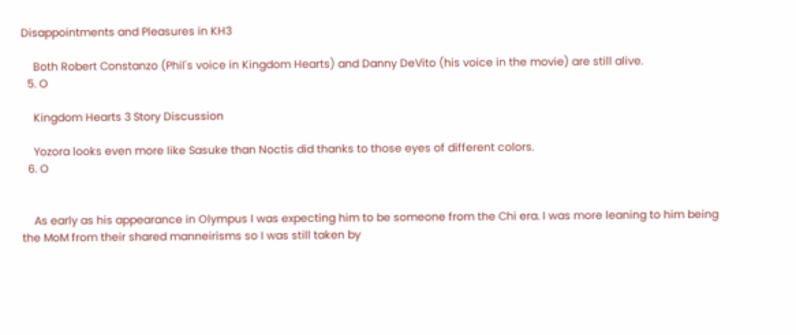Disappointments and Pleasures in KH3

    Both Robert Constanzo (Phil's voice in Kingdom Hearts) and Danny DeVito (his voice in the movie) are still alive.
  5. O

    Kingdom Hearts 3 Story Discussion

    Yozora looks even more like Sasuke than Noctis did thanks to those eyes of different colors.
  6. O


    As early as his appearance in Olympus I was expecting him to be someone from the Chi era. I was more leaning to him being the MoM from their shared manneirisms so I was still taken by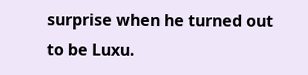surprise when he turned out to be Luxu.